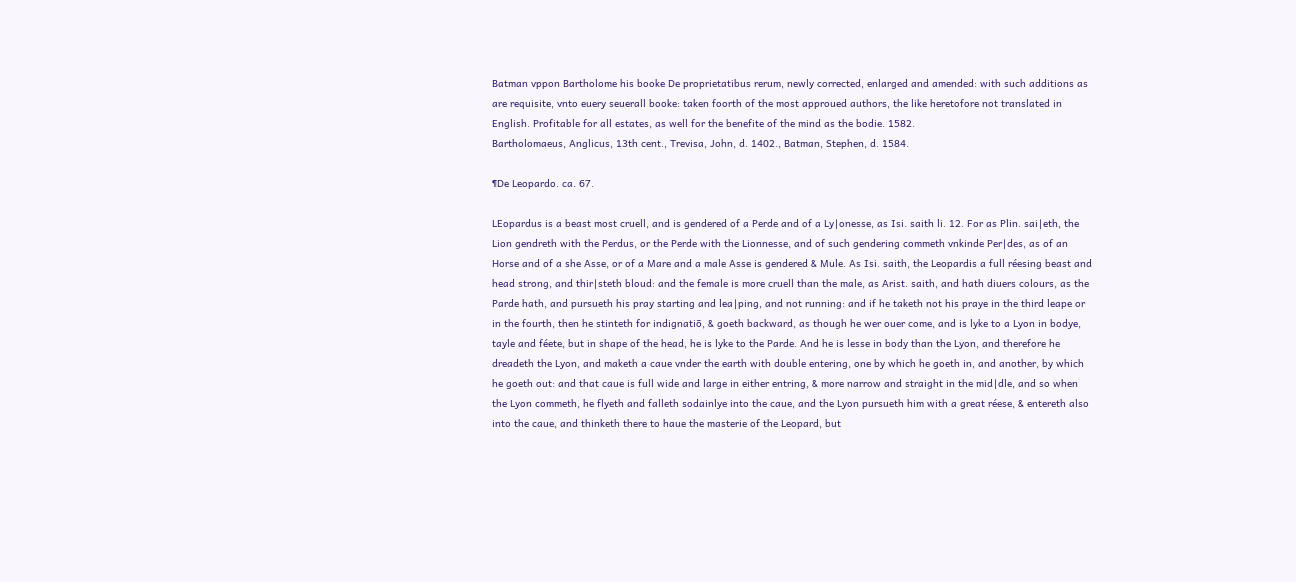Batman vppon Bartholome his booke De proprietatibus rerum, newly corrected, enlarged and amended: with such additions as are requisite, vnto euery seuerall booke: taken foorth of the most approued authors, the like heretofore not translated in English. Profitable for all estates, as well for the benefite of the mind as the bodie. 1582.
Bartholomaeus, Anglicus, 13th cent., Trevisa, John, d. 1402., Batman, Stephen, d. 1584.

¶De Leopardo. ca. 67.

LEopardus is a beast most cruell, and is gendered of a Perde and of a Ly∣onesse, as Isi. saith li. 12. For as Plin. sai∣eth, the Lion gendreth with the Perdus, or the Perde with the Lionnesse, and of such gendering commeth vnkinde Per∣des, as of an Horse and of a she Asse, or of a Mare and a male Asse is gendered & Mule. As Isi. saith, the Leopardis a full réesing beast and head strong, and thir∣steth bloud: and the female is more cruell than the male, as Arist. saith, and hath diuers colours, as the Parde hath, and pursueth his pray starting and lea∣ping, and not running: and if he taketh not his praye in the third leape or in the fourth, then he stinteth for indignatiō, & goeth backward, as though he wer ouer come, and is lyke to a Lyon in bodye, tayle and féete, but in shape of the head, he is lyke to the Parde. And he is lesse in body than the Lyon, and therefore he dreadeth the Lyon, and maketh a caue vnder the earth with double entering, one by which he goeth in, and another, by which he goeth out: and that caue is full wide and large in either entring, & more narrow and straight in the mid∣dle, and so when the Lyon commeth, he flyeth and falleth sodainlye into the caue, and the Lyon pursueth him with a great réese, & entereth also into the caue, and thinketh there to haue the masterie of the Leopard, but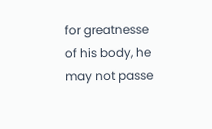for greatnesse of his body, he may not passe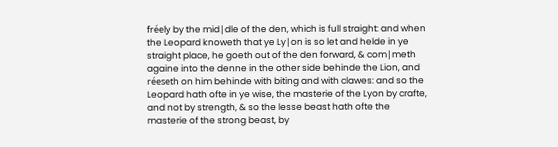fréely by the mid∣dle of the den, which is full straight: and when the Leopard knoweth that ye Ly∣on is so let and helde in ye straight place, he goeth out of the den forward, & com∣meth againe into the denne in the other side behinde the Lion, and réeseth on him behinde with biting and with clawes: and so the Leopard hath ofte in ye wise, the masterie of the Lyon by crafte, and not by strength, & so the lesse beast hath ofte the masterie of the strong beast, by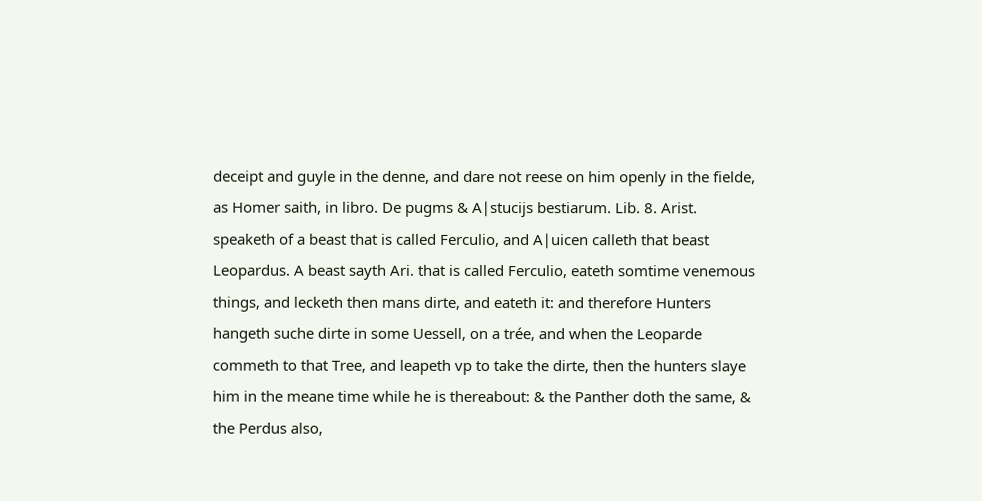deceipt and guyle in the denne, and dare not reese on him openly in the fielde, as Homer saith, in libro. De pugms & A∣stucijs bestiarum. Lib. 8. Arist. speaketh of a beast that is called Ferculio, and A∣uicen calleth that beast Leopardus. A beast sayth Ari. that is called Ferculio, eateth somtime venemous things, and lecketh then mans dirte, and eateth it: and therefore Hunters hangeth suche dirte in some Uessell, on a trée, and when the Leoparde commeth to that Tree, and leapeth vp to take the dirte, then the hunters slaye him in the meane time while he is thereabout: & the Panther doth the same, & the Perdus also,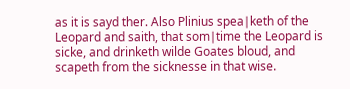as it is sayd ther. Also Plinius spea∣keth of the Leopard and saith, that som∣time the Leopard is sicke, and drinketh wilde Goates bloud, and scapeth from the sicknesse in that wise.